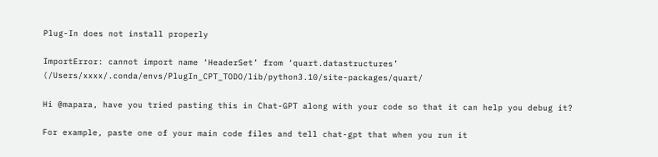Plug-In does not install properly

ImportError: cannot import name ‘HeaderSet’ from ‘quart.datastructures’ (/Users/xxxx/.conda/envs/PlugIn_CPT_TODO/lib/python3.10/site-packages/quart/

Hi @mapara, have you tried pasting this in Chat-GPT along with your code so that it can help you debug it?

For example, paste one of your main code files and tell chat-gpt that when you run it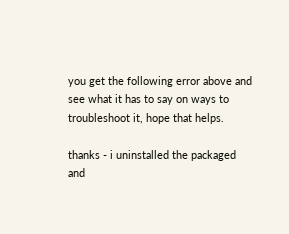you get the following error above and see what it has to say on ways to troubleshoot it, hope that helps.

thanks - i uninstalled the packaged and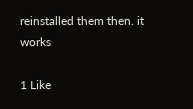reinstalled them then. it works

1 Like